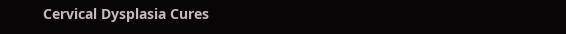Cervical Dysplasia Cures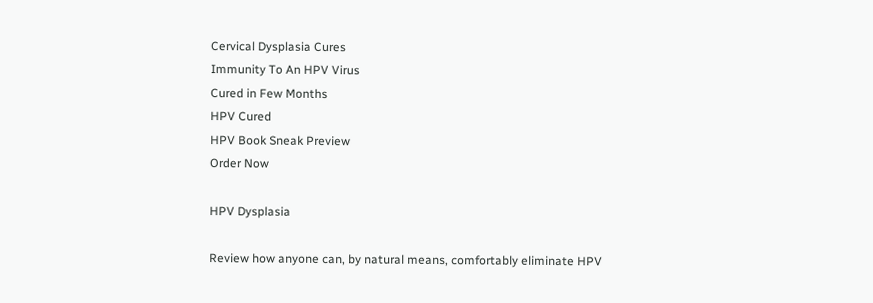Cervical Dysplasia Cures
Immunity To An HPV Virus
Cured in Few Months
HPV Cured
HPV Book Sneak Preview
Order Now

HPV Dysplasia

Review how anyone can, by natural means, comfortably eliminate HPV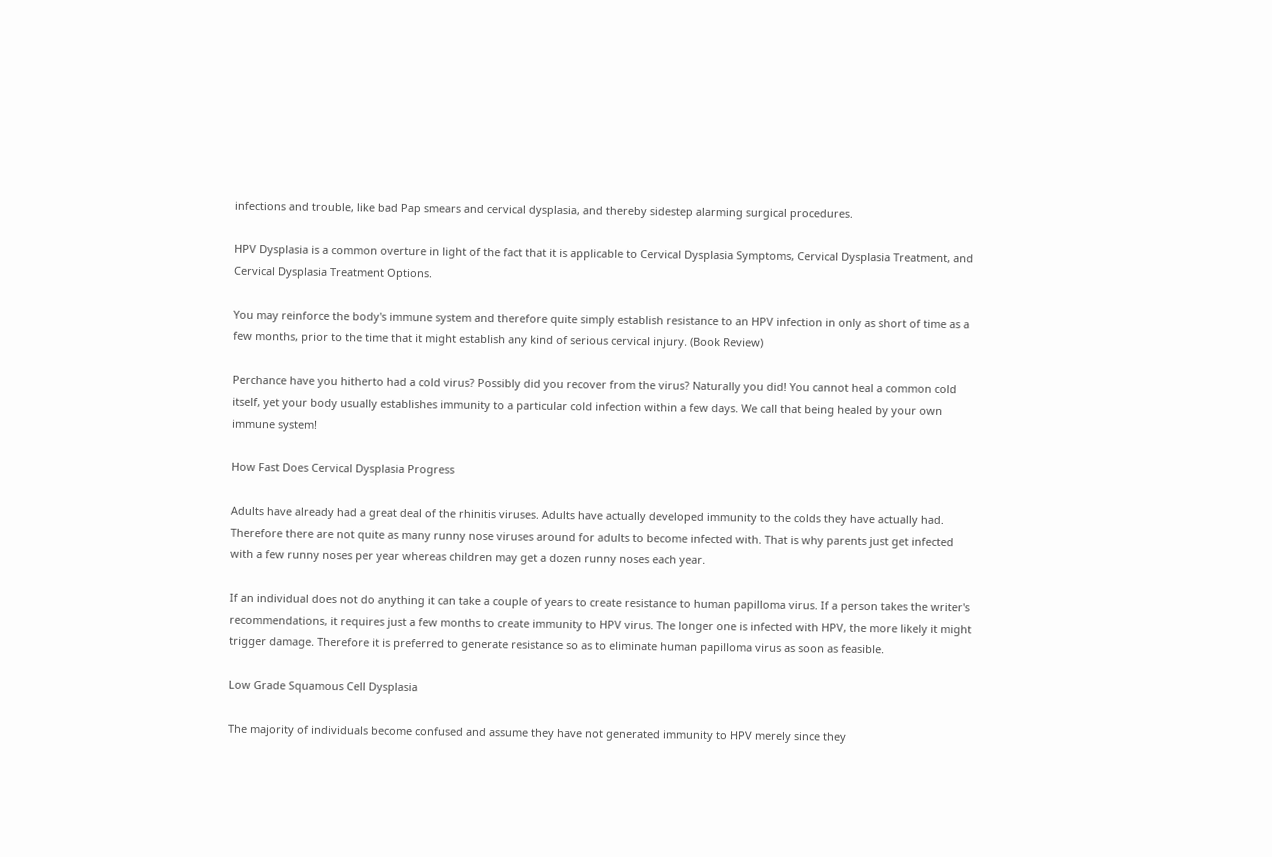infections and trouble, like bad Pap smears and cervical dysplasia, and thereby sidestep alarming surgical procedures.

HPV Dysplasia is a common overture in light of the fact that it is applicable to Cervical Dysplasia Symptoms, Cervical Dysplasia Treatment, and Cervical Dysplasia Treatment Options.

You may reinforce the body's immune system and therefore quite simply establish resistance to an HPV infection in only as short of time as a few months, prior to the time that it might establish any kind of serious cervical injury. (Book Review)

Perchance have you hitherto had a cold virus? Possibly did you recover from the virus? Naturally you did! You cannot heal a common cold itself, yet your body usually establishes immunity to a particular cold infection within a few days. We call that being healed by your own immune system!

How Fast Does Cervical Dysplasia Progress

Adults have already had a great deal of the rhinitis viruses. Adults have actually developed immunity to the colds they have actually had. Therefore there are not quite as many runny nose viruses around for adults to become infected with. That is why parents just get infected with a few runny noses per year whereas children may get a dozen runny noses each year.

If an individual does not do anything it can take a couple of years to create resistance to human papilloma virus. If a person takes the writer's recommendations, it requires just a few months to create immunity to HPV virus. The longer one is infected with HPV, the more likely it might trigger damage. Therefore it is preferred to generate resistance so as to eliminate human papilloma virus as soon as feasible.

Low Grade Squamous Cell Dysplasia

The majority of individuals become confused and assume they have not generated immunity to HPV merely since they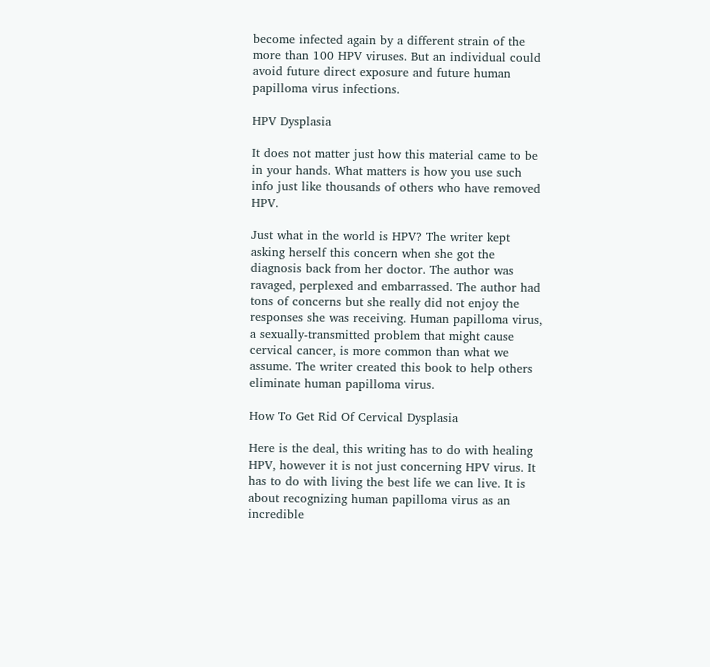become infected again by a different strain of the more than 100 HPV viruses. But an individual could avoid future direct exposure and future human papilloma virus infections.

HPV Dysplasia

It does not matter just how this material came to be in your hands. What matters is how you use such info just like thousands of others who have removed HPV.

Just what in the world is HPV? The writer kept asking herself this concern when she got the diagnosis back from her doctor. The author was ravaged, perplexed and embarrassed. The author had tons of concerns but she really did not enjoy the responses she was receiving. Human papilloma virus, a sexually-transmitted problem that might cause cervical cancer, is more common than what we assume. The writer created this book to help others eliminate human papilloma virus.

How To Get Rid Of Cervical Dysplasia

Here is the deal, this writing has to do with healing HPV, however it is not just concerning HPV virus. It has to do with living the best life we can live. It is about recognizing human papilloma virus as an incredible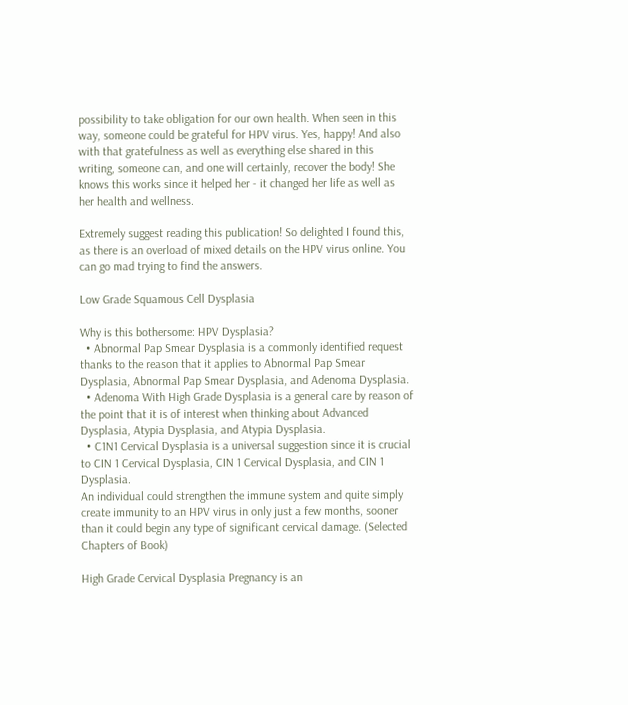possibility to take obligation for our own health. When seen in this way, someone could be grateful for HPV virus. Yes, happy! And also with that gratefulness as well as everything else shared in this writing, someone can, and one will certainly, recover the body! She knows this works since it helped her - it changed her life as well as her health and wellness.

Extremely suggest reading this publication! So delighted I found this, as there is an overload of mixed details on the HPV virus online. You can go mad trying to find the answers.

Low Grade Squamous Cell Dysplasia

Why is this bothersome: HPV Dysplasia?
  • Abnormal Pap Smear Dysplasia is a commonly identified request thanks to the reason that it applies to Abnormal Pap Smear Dysplasia, Abnormal Pap Smear Dysplasia, and Adenoma Dysplasia.
  • Adenoma With High Grade Dysplasia is a general care by reason of the point that it is of interest when thinking about Advanced Dysplasia, Atypia Dysplasia, and Atypia Dysplasia.
  • C1N1 Cervical Dysplasia is a universal suggestion since it is crucial to CIN 1 Cervical Dysplasia, CIN 1 Cervical Dysplasia, and CIN 1 Dysplasia.
An individual could strengthen the immune system and quite simply create immunity to an HPV virus in only just a few months, sooner than it could begin any type of significant cervical damage. (Selected Chapters of Book)

High Grade Cervical Dysplasia Pregnancy is an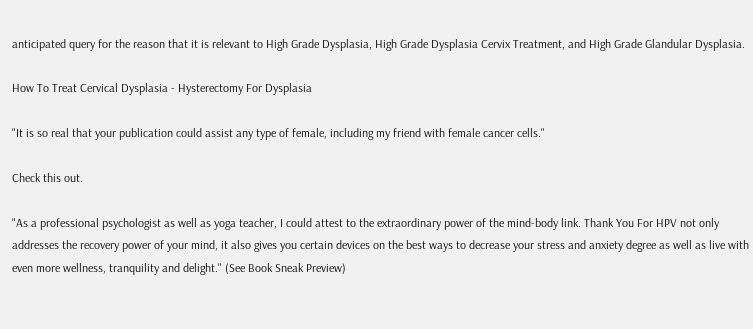anticipated query for the reason that it is relevant to High Grade Dysplasia, High Grade Dysplasia Cervix Treatment, and High Grade Glandular Dysplasia.

How To Treat Cervical Dysplasia - Hysterectomy For Dysplasia

"It is so real that your publication could assist any type of female, including my friend with female cancer cells."

Check this out.

"As a professional psychologist as well as yoga teacher, I could attest to the extraordinary power of the mind-body link. Thank You For HPV not only addresses the recovery power of your mind, it also gives you certain devices on the best ways to decrease your stress and anxiety degree as well as live with even more wellness, tranquility and delight." (See Book Sneak Preview)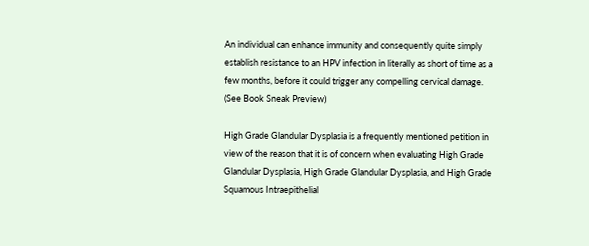An individual can enhance immunity and consequently quite simply establish resistance to an HPV infection in literally as short of time as a few months, before it could trigger any compelling cervical damage. (See Book Sneak Preview)

High Grade Glandular Dysplasia is a frequently mentioned petition in view of the reason that it is of concern when evaluating High Grade Glandular Dysplasia, High Grade Glandular Dysplasia, and High Grade Squamous Intraepithelial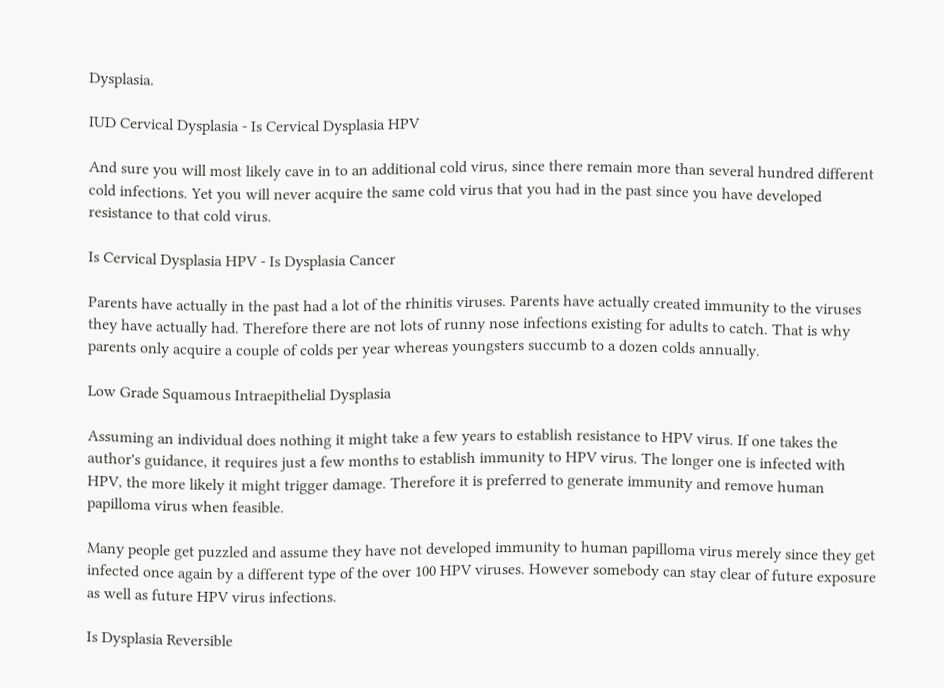Dysplasia.

IUD Cervical Dysplasia - Is Cervical Dysplasia HPV

And sure you will most likely cave in to an additional cold virus, since there remain more than several hundred different cold infections. Yet you will never acquire the same cold virus that you had in the past since you have developed resistance to that cold virus.

Is Cervical Dysplasia HPV - Is Dysplasia Cancer

Parents have actually in the past had a lot of the rhinitis viruses. Parents have actually created immunity to the viruses they have actually had. Therefore there are not lots of runny nose infections existing for adults to catch. That is why parents only acquire a couple of colds per year whereas youngsters succumb to a dozen colds annually.

Low Grade Squamous Intraepithelial Dysplasia

Assuming an individual does nothing it might take a few years to establish resistance to HPV virus. If one takes the author's guidance, it requires just a few months to establish immunity to HPV virus. The longer one is infected with HPV, the more likely it might trigger damage. Therefore it is preferred to generate immunity and remove human papilloma virus when feasible.

Many people get puzzled and assume they have not developed immunity to human papilloma virus merely since they get infected once again by a different type of the over 100 HPV viruses. However somebody can stay clear of future exposure as well as future HPV virus infections.

Is Dysplasia Reversible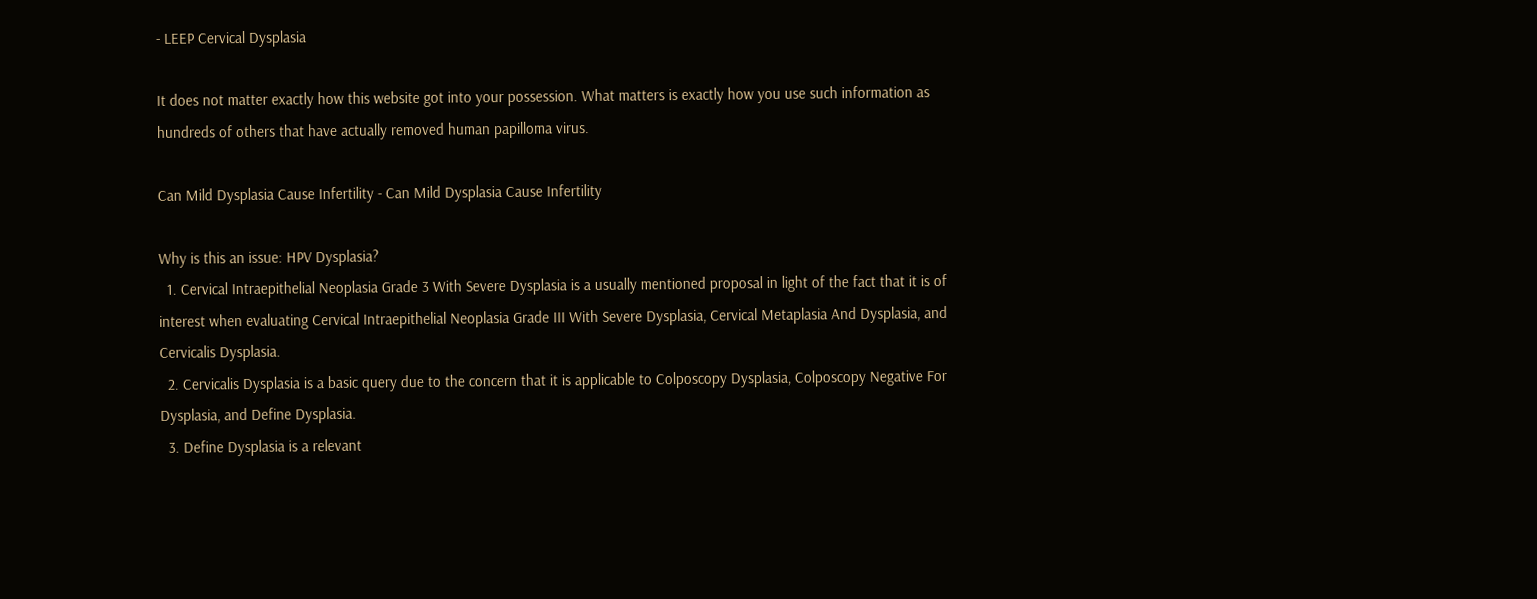- LEEP Cervical Dysplasia

It does not matter exactly how this website got into your possession. What matters is exactly how you use such information as hundreds of others that have actually removed human papilloma virus.

Can Mild Dysplasia Cause Infertility - Can Mild Dysplasia Cause Infertility

Why is this an issue: HPV Dysplasia?
  1. Cervical Intraepithelial Neoplasia Grade 3 With Severe Dysplasia is a usually mentioned proposal in light of the fact that it is of interest when evaluating Cervical Intraepithelial Neoplasia Grade III With Severe Dysplasia, Cervical Metaplasia And Dysplasia, and Cervicalis Dysplasia.
  2. Cervicalis Dysplasia is a basic query due to the concern that it is applicable to Colposcopy Dysplasia, Colposcopy Negative For Dysplasia, and Define Dysplasia.
  3. Define Dysplasia is a relevant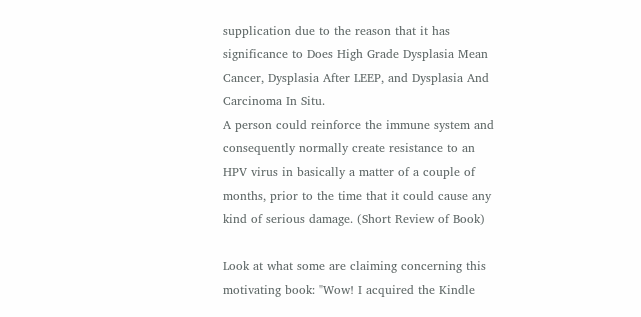supplication due to the reason that it has significance to Does High Grade Dysplasia Mean Cancer, Dysplasia After LEEP, and Dysplasia And Carcinoma In Situ.
A person could reinforce the immune system and consequently normally create resistance to an HPV virus in basically a matter of a couple of months, prior to the time that it could cause any kind of serious damage. (Short Review of Book)

Look at what some are claiming concerning this motivating book: "Wow! I acquired the Kindle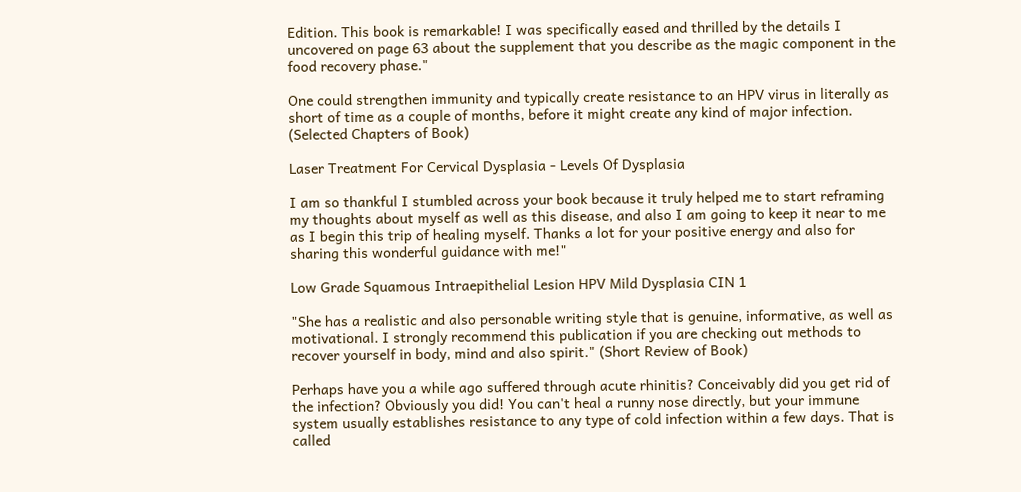Edition. This book is remarkable! I was specifically eased and thrilled by the details I uncovered on page 63 about the supplement that you describe as the magic component in the food recovery phase."

One could strengthen immunity and typically create resistance to an HPV virus in literally as short of time as a couple of months, before it might create any kind of major infection. (Selected Chapters of Book)

Laser Treatment For Cervical Dysplasia - Levels Of Dysplasia

I am so thankful I stumbled across your book because it truly helped me to start reframing my thoughts about myself as well as this disease, and also I am going to keep it near to me as I begin this trip of healing myself. Thanks a lot for your positive energy and also for sharing this wonderful guidance with me!"

Low Grade Squamous Intraepithelial Lesion HPV Mild Dysplasia CIN 1

"She has a realistic and also personable writing style that is genuine, informative, as well as motivational. I strongly recommend this publication if you are checking out methods to recover yourself in body, mind and also spirit." (Short Review of Book)

Perhaps have you a while ago suffered through acute rhinitis? Conceivably did you get rid of the infection? Obviously you did! You can't heal a runny nose directly, but your immune system usually establishes resistance to any type of cold infection within a few days. That is called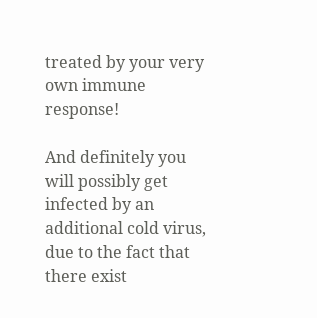treated by your very own immune response!

And definitely you will possibly get infected by an additional cold virus, due to the fact that there exist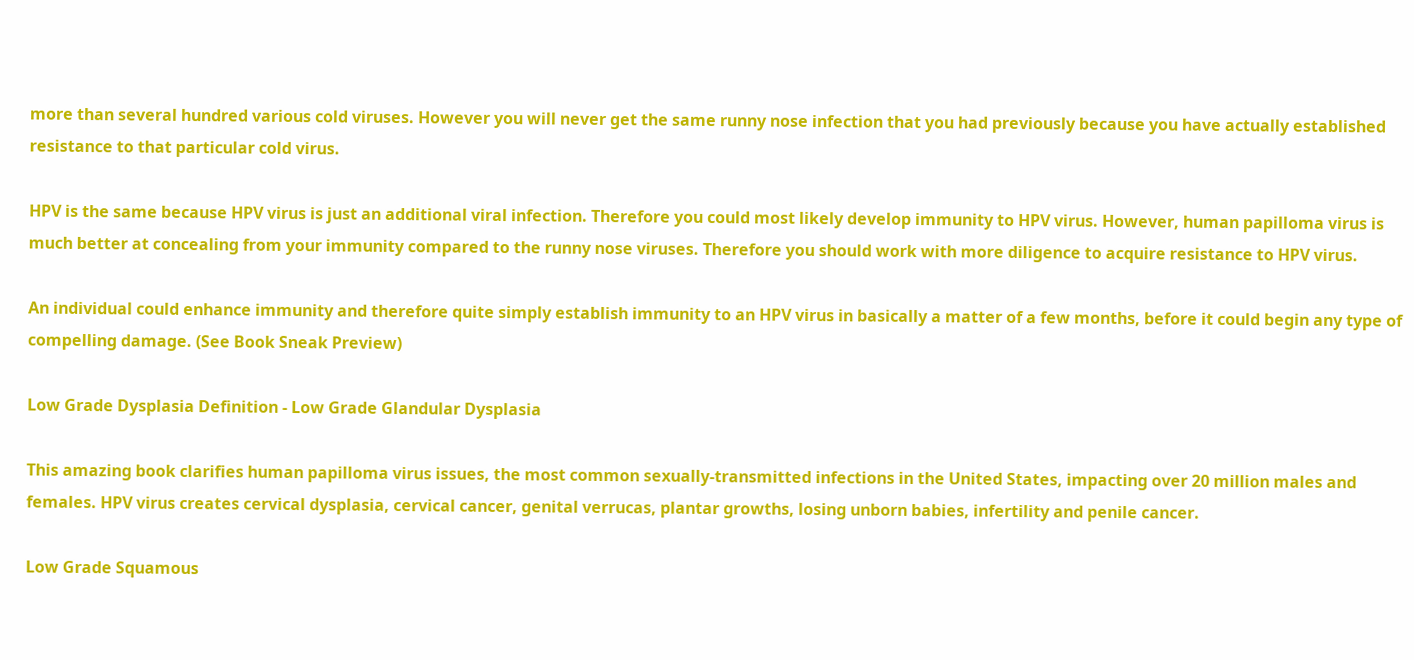more than several hundred various cold viruses. However you will never get the same runny nose infection that you had previously because you have actually established resistance to that particular cold virus.

HPV is the same because HPV virus is just an additional viral infection. Therefore you could most likely develop immunity to HPV virus. However, human papilloma virus is much better at concealing from your immunity compared to the runny nose viruses. Therefore you should work with more diligence to acquire resistance to HPV virus.

An individual could enhance immunity and therefore quite simply establish immunity to an HPV virus in basically a matter of a few months, before it could begin any type of compelling damage. (See Book Sneak Preview)

Low Grade Dysplasia Definition - Low Grade Glandular Dysplasia

This amazing book clarifies human papilloma virus issues, the most common sexually-transmitted infections in the United States, impacting over 20 million males and females. HPV virus creates cervical dysplasia, cervical cancer, genital verrucas, plantar growths, losing unborn babies, infertility and penile cancer.

Low Grade Squamous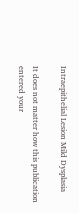Intraepithelial Lesion Mild Dysplasia

It does not matter how this publication entered your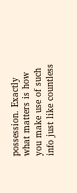possession. Exactly what matters is how you make use of such info just like countless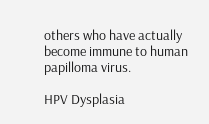others who have actually become immune to human papilloma virus.

HPV Dysplasia